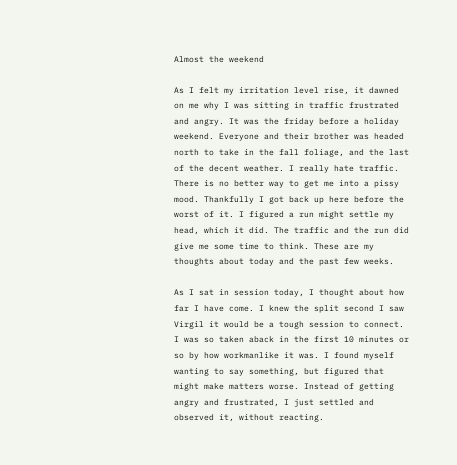Almost the weekend

As I felt my irritation level rise, it dawned on me why I was sitting in traffic frustrated and angry. It was the friday before a holiday weekend. Everyone and their brother was headed north to take in the fall foliage, and the last of the decent weather. I really hate traffic. There is no better way to get me into a pissy mood. Thankfully I got back up here before the worst of it. I figured a run might settle my head, which it did. The traffic and the run did give me some time to think. These are my thoughts about today and the past few weeks.

As I sat in session today, I thought about how far I have come. I knew the split second I saw Virgil it would be a tough session to connect. I was so taken aback in the first 10 minutes or so by how workmanlike it was. I found myself wanting to say something, but figured that might make matters worse. Instead of getting angry and frustrated, I just settled and observed it, without reacting.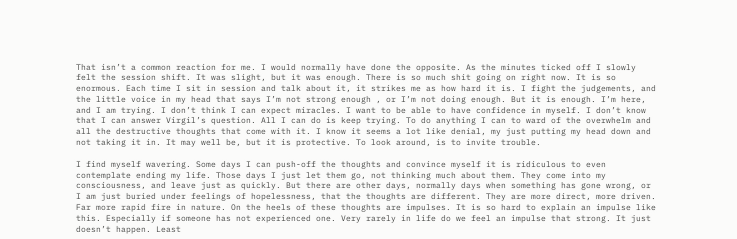That isn’t a common reaction for me. I would normally have done the opposite. As the minutes ticked off I slowly felt the session shift. It was slight, but it was enough. There is so much shit going on right now. It is so enormous. Each time I sit in session and talk about it, it strikes me as how hard it is. I fight the judgements, and the little voice in my head that says I’m not strong enough , or I’m not doing enough. But it is enough. I’m here, and I am trying. I don’t think I can expect miracles. I want to be able to have confidence in myself. I don’t know that I can answer Virgil’s question. All I can do is keep trying. To do anything I can to ward of the overwhelm and all the destructive thoughts that come with it. I know it seems a lot like denial, my just putting my head down and not taking it in. It may well be, but it is protective. To look around, is to invite trouble.

I find myself wavering. Some days I can push-off the thoughts and convince myself it is ridiculous to even contemplate ending my life. Those days I just let them go, not thinking much about them. They come into my consciousness, and leave just as quickly. But there are other days, normally days when something has gone wrong, or I am just buried under feelings of hopelessness, that the thoughts are different. They are more direct, more driven. Far more rapid fire in nature. On the heels of these thoughts are impulses. It is so hard to explain an impulse like this. Especially if someone has not experienced one. Very rarely in life do we feel an impulse that strong. It just doesn’t happen. Least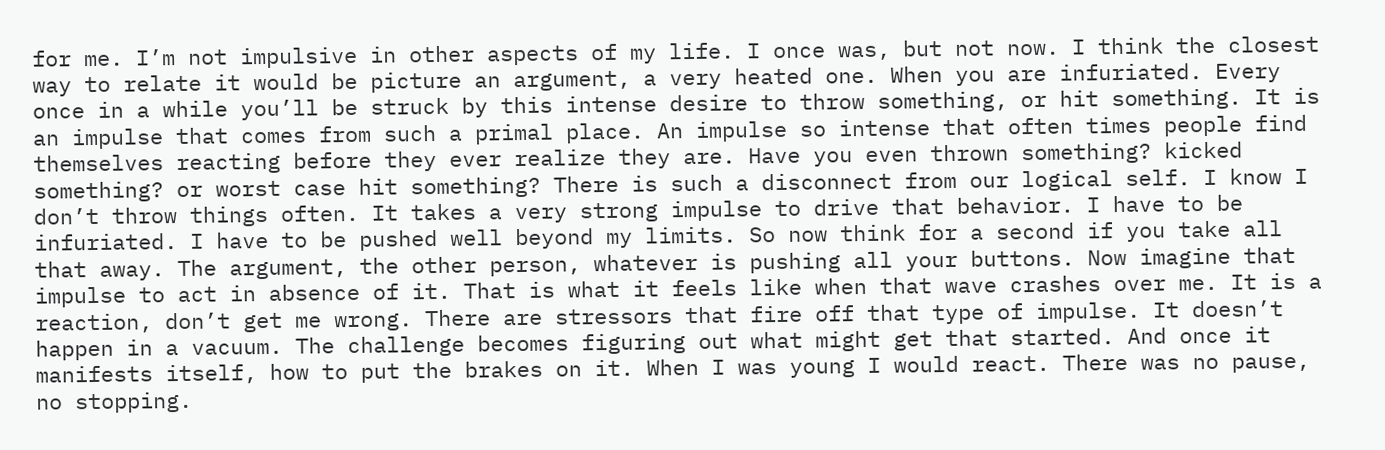for me. I’m not impulsive in other aspects of my life. I once was, but not now. I think the closest way to relate it would be picture an argument, a very heated one. When you are infuriated. Every once in a while you’ll be struck by this intense desire to throw something, or hit something. It is an impulse that comes from such a primal place. An impulse so intense that often times people find themselves reacting before they ever realize they are. Have you even thrown something? kicked something? or worst case hit something? There is such a disconnect from our logical self. I know I don’t throw things often. It takes a very strong impulse to drive that behavior. I have to be infuriated. I have to be pushed well beyond my limits. So now think for a second if you take all that away. The argument, the other person, whatever is pushing all your buttons. Now imagine that impulse to act in absence of it. That is what it feels like when that wave crashes over me. It is a reaction, don’t get me wrong. There are stressors that fire off that type of impulse. It doesn’t happen in a vacuum. The challenge becomes figuring out what might get that started. And once it manifests itself, how to put the brakes on it. When I was young I would react. There was no pause, no stopping.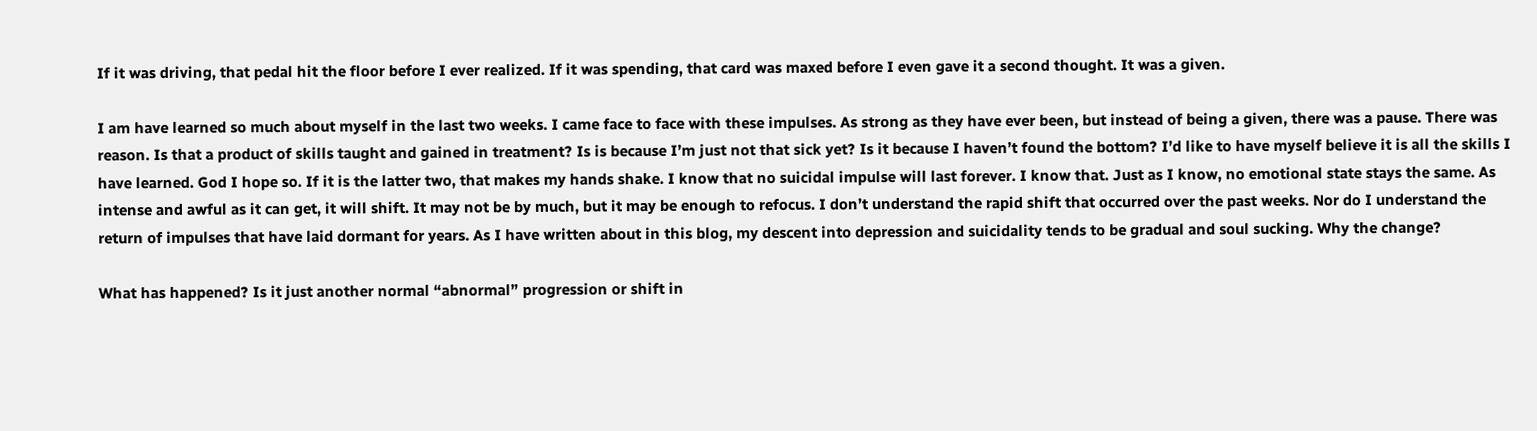If it was driving, that pedal hit the floor before I ever realized. If it was spending, that card was maxed before I even gave it a second thought. It was a given.

I am have learned so much about myself in the last two weeks. I came face to face with these impulses. As strong as they have ever been, but instead of being a given, there was a pause. There was reason. Is that a product of skills taught and gained in treatment? Is is because I’m just not that sick yet? Is it because I haven’t found the bottom? I’d like to have myself believe it is all the skills I have learned. God I hope so. If it is the latter two, that makes my hands shake. I know that no suicidal impulse will last forever. I know that. Just as I know, no emotional state stays the same. As intense and awful as it can get, it will shift. It may not be by much, but it may be enough to refocus. I don’t understand the rapid shift that occurred over the past weeks. Nor do I understand the return of impulses that have laid dormant for years. As I have written about in this blog, my descent into depression and suicidality tends to be gradual and soul sucking. Why the change?

What has happened? Is it just another normal “abnormal” progression or shift in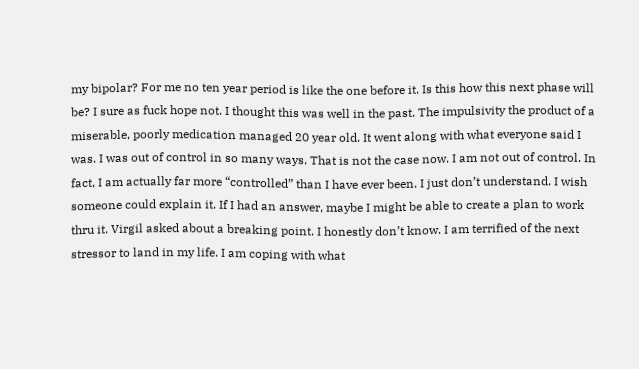my bipolar? For me no ten year period is like the one before it. Is this how this next phase will be? I sure as fuck hope not. I thought this was well in the past. The impulsivity the product of a miserable, poorly medication managed 20 year old. It went along with what everyone said I was. I was out of control in so many ways. That is not the case now. I am not out of control. In fact, I am actually far more “controlled” than I have ever been. I just don’t understand. I wish someone could explain it. If I had an answer, maybe I might be able to create a plan to work thru it. Virgil asked about a breaking point. I honestly don’t know. I am terrified of the next stressor to land in my life. I am coping with what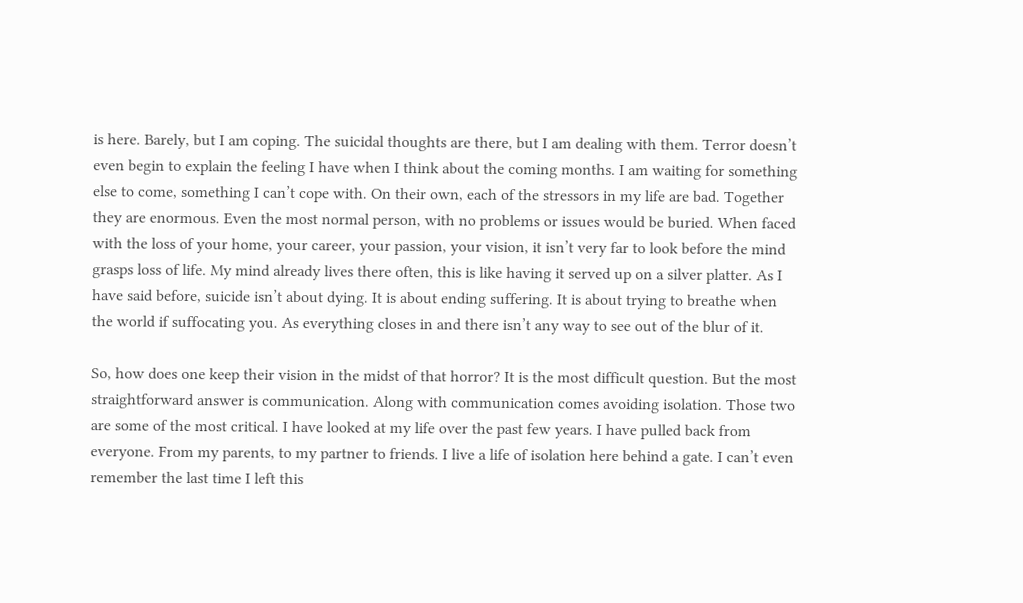is here. Barely, but I am coping. The suicidal thoughts are there, but I am dealing with them. Terror doesn’t even begin to explain the feeling I have when I think about the coming months. I am waiting for something else to come, something I can’t cope with. On their own, each of the stressors in my life are bad. Together they are enormous. Even the most normal person, with no problems or issues would be buried. When faced with the loss of your home, your career, your passion, your vision, it isn’t very far to look before the mind grasps loss of life. My mind already lives there often, this is like having it served up on a silver platter. As I have said before, suicide isn’t about dying. It is about ending suffering. It is about trying to breathe when the world if suffocating you. As everything closes in and there isn’t any way to see out of the blur of it.

So, how does one keep their vision in the midst of that horror? It is the most difficult question. But the most straightforward answer is communication. Along with communication comes avoiding isolation. Those two are some of the most critical. I have looked at my life over the past few years. I have pulled back from everyone. From my parents, to my partner to friends. I live a life of isolation here behind a gate. I can’t even remember the last time I left this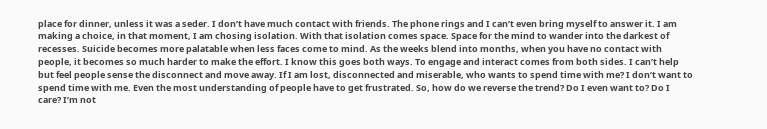place for dinner, unless it was a seder. I don’t have much contact with friends. The phone rings and I can’t even bring myself to answer it. I am making a choice, in that moment, I am chosing isolation. With that isolation comes space. Space for the mind to wander into the darkest of recesses. Suicide becomes more palatable when less faces come to mind. As the weeks blend into months, when you have no contact with people, it becomes so much harder to make the effort. I know this goes both ways. To engage and interact comes from both sides. I can’t help but feel people sense the disconnect and move away. If I am lost, disconnected and miserable, who wants to spend time with me? I don’t want to spend time with me. Even the most understanding of people have to get frustrated. So, how do we reverse the trend? Do I even want to? Do I care? I’m not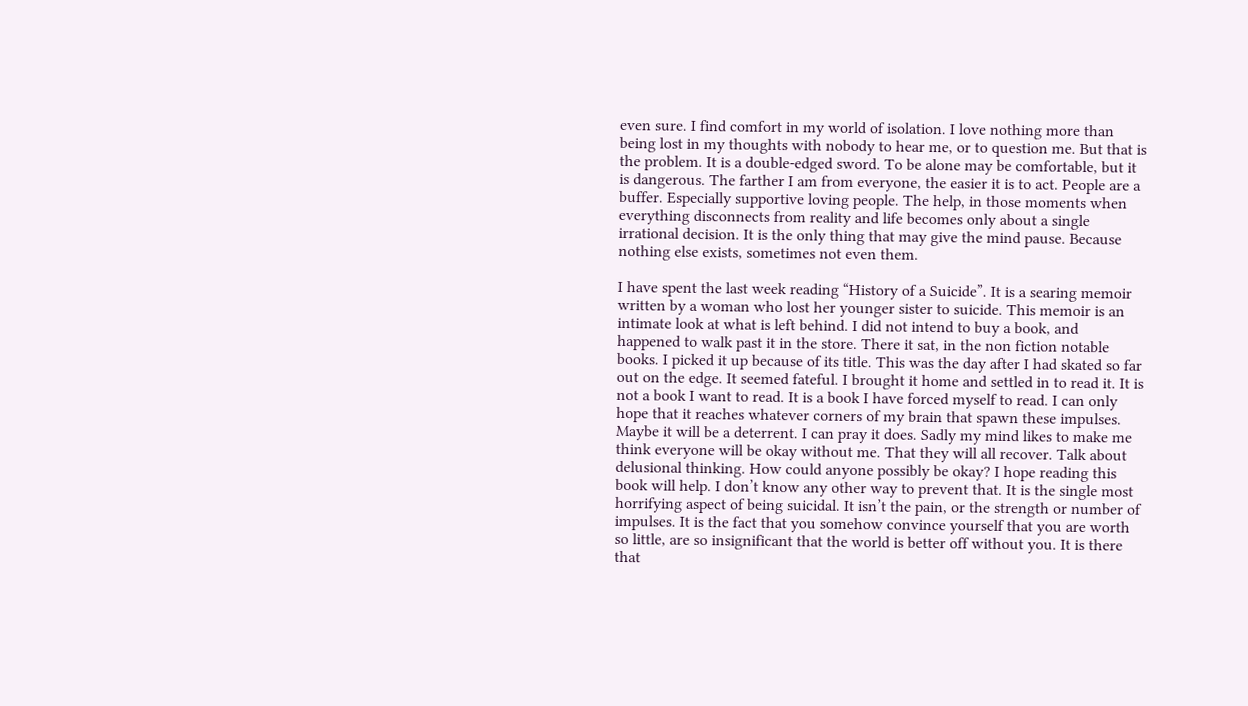even sure. I find comfort in my world of isolation. I love nothing more than being lost in my thoughts with nobody to hear me, or to question me. But that is the problem. It is a double-edged sword. To be alone may be comfortable, but it is dangerous. The farther I am from everyone, the easier it is to act. People are a buffer. Especially supportive loving people. The help, in those moments when everything disconnects from reality and life becomes only about a single irrational decision. It is the only thing that may give the mind pause. Because nothing else exists, sometimes not even them.

I have spent the last week reading “History of a Suicide”. It is a searing memoir written by a woman who lost her younger sister to suicide. This memoir is an intimate look at what is left behind. I did not intend to buy a book, and happened to walk past it in the store. There it sat, in the non fiction notable books. I picked it up because of its title. This was the day after I had skated so far out on the edge. It seemed fateful. I brought it home and settled in to read it. It is not a book I want to read. It is a book I have forced myself to read. I can only hope that it reaches whatever corners of my brain that spawn these impulses. Maybe it will be a deterrent. I can pray it does. Sadly my mind likes to make me think everyone will be okay without me. That they will all recover. Talk about delusional thinking. How could anyone possibly be okay? I hope reading this book will help. I don’t know any other way to prevent that. It is the single most horrifying aspect of being suicidal. It isn’t the pain, or the strength or number of impulses. It is the fact that you somehow convince yourself that you are worth so little, are so insignificant that the world is better off without you. It is there that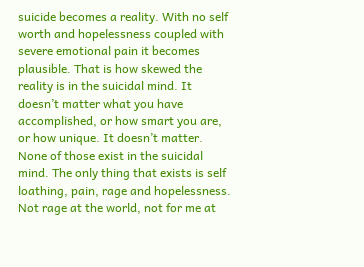suicide becomes a reality. With no self worth and hopelessness coupled with severe emotional pain it becomes plausible. That is how skewed the reality is in the suicidal mind. It doesn’t matter what you have accomplished, or how smart you are, or how unique. It doesn’t matter. None of those exist in the suicidal mind. The only thing that exists is self loathing, pain, rage and hopelessness. Not rage at the world, not for me at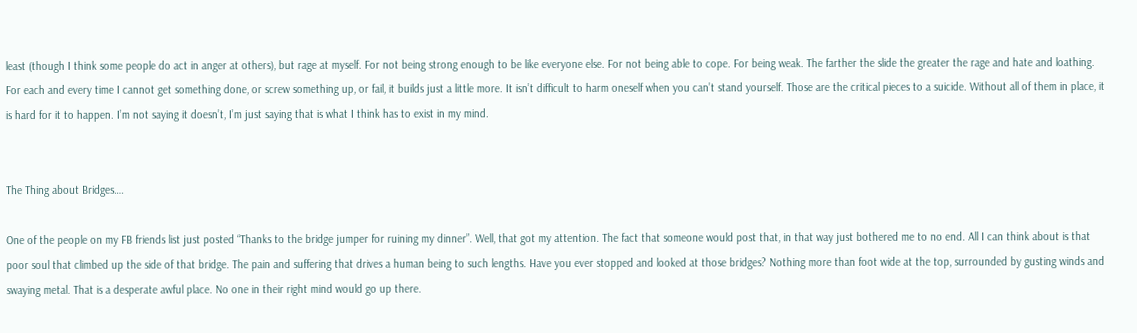least (though I think some people do act in anger at others), but rage at myself. For not being strong enough to be like everyone else. For not being able to cope. For being weak. The farther the slide the greater the rage and hate and loathing. For each and every time I cannot get something done, or screw something up, or fail, it builds just a little more. It isn’t difficult to harm oneself when you can’t stand yourself. Those are the critical pieces to a suicide. Without all of them in place, it is hard for it to happen. I’m not saying it doesn’t, I’m just saying that is what I think has to exist in my mind.


The Thing about Bridges….

One of the people on my FB friends list just posted “Thanks to the bridge jumper for ruining my dinner”. Well, that got my attention. The fact that someone would post that, in that way just bothered me to no end. All I can think about is that poor soul that climbed up the side of that bridge. The pain and suffering that drives a human being to such lengths. Have you ever stopped and looked at those bridges? Nothing more than foot wide at the top, surrounded by gusting winds and swaying metal. That is a desperate awful place. No one in their right mind would go up there.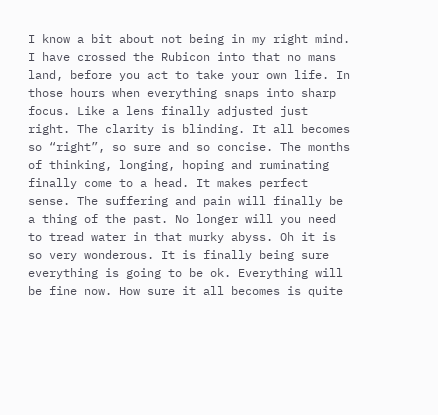I know a bit about not being in my right mind. I have crossed the Rubicon into that no mans land, before you act to take your own life. In those hours when everything snaps into sharp focus. Like a lens finally adjusted just right. The clarity is blinding. It all becomes so “right”, so sure and so concise. The months of thinking, longing, hoping and ruminating finally come to a head. It makes perfect sense. The suffering and pain will finally be a thing of the past. No longer will you need to tread water in that murky abyss. Oh it is so very wonderous. It is finally being sure everything is going to be ok. Everything will be fine now. How sure it all becomes is quite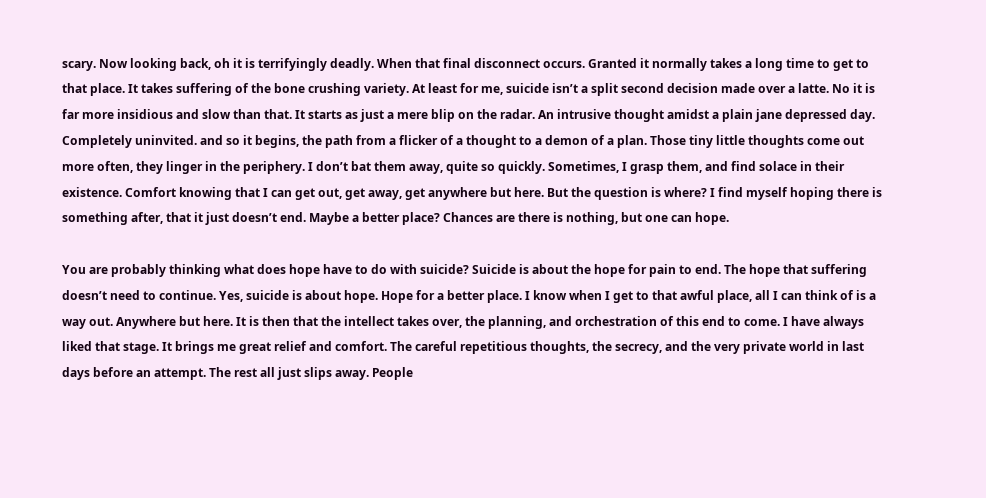scary. Now looking back, oh it is terrifyingly deadly. When that final disconnect occurs. Granted it normally takes a long time to get to that place. It takes suffering of the bone crushing variety. At least for me, suicide isn’t a split second decision made over a latte. No it is far more insidious and slow than that. It starts as just a mere blip on the radar. An intrusive thought amidst a plain jane depressed day. Completely uninvited. and so it begins, the path from a flicker of a thought to a demon of a plan. Those tiny little thoughts come out more often, they linger in the periphery. I don’t bat them away, quite so quickly. Sometimes, I grasp them, and find solace in their existence. Comfort knowing that I can get out, get away, get anywhere but here. But the question is where? I find myself hoping there is something after, that it just doesn’t end. Maybe a better place? Chances are there is nothing, but one can hope.

You are probably thinking what does hope have to do with suicide? Suicide is about the hope for pain to end. The hope that suffering doesn’t need to continue. Yes, suicide is about hope. Hope for a better place. I know when I get to that awful place, all I can think of is a way out. Anywhere but here. It is then that the intellect takes over, the planning, and orchestration of this end to come. I have always liked that stage. It brings me great relief and comfort. The careful repetitious thoughts, the secrecy, and the very private world in last days before an attempt. The rest all just slips away. People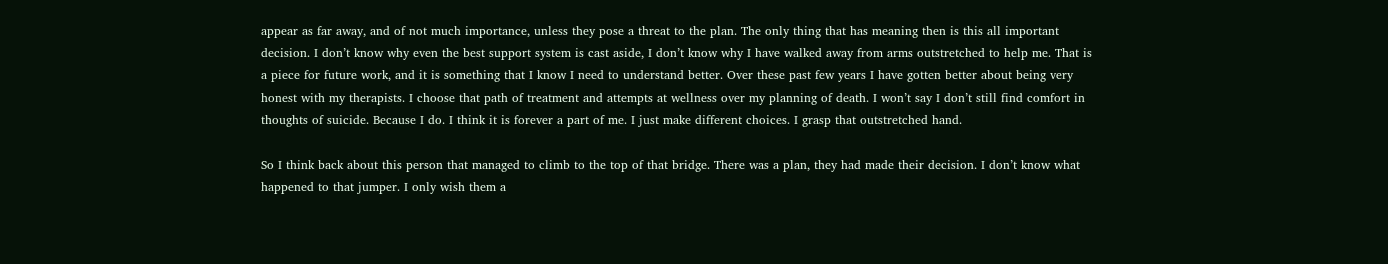appear as far away, and of not much importance, unless they pose a threat to the plan. The only thing that has meaning then is this all important decision. I don’t know why even the best support system is cast aside, I don’t know why I have walked away from arms outstretched to help me. That is a piece for future work, and it is something that I know I need to understand better. Over these past few years I have gotten better about being very honest with my therapists. I choose that path of treatment and attempts at wellness over my planning of death. I won’t say I don’t still find comfort in thoughts of suicide. Because I do. I think it is forever a part of me. I just make different choices. I grasp that outstretched hand.

So I think back about this person that managed to climb to the top of that bridge. There was a plan, they had made their decision. I don’t know what happened to that jumper. I only wish them a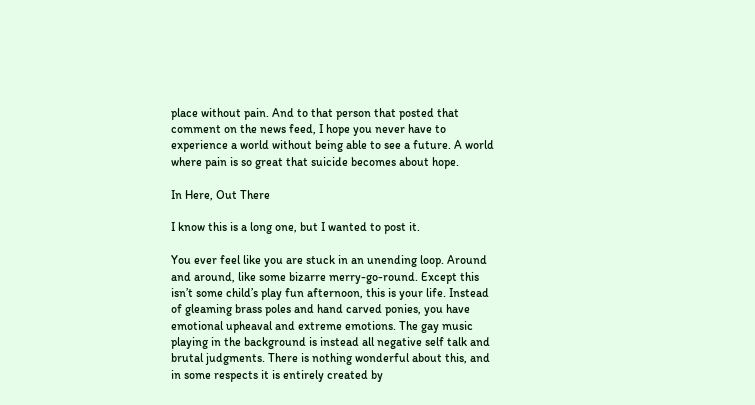place without pain. And to that person that posted that comment on the news feed, I hope you never have to experience a world without being able to see a future. A world where pain is so great that suicide becomes about hope.

In Here, Out There

I know this is a long one, but I wanted to post it.

You ever feel like you are stuck in an unending loop. Around and around, like some bizarre merry-go-round. Except this isn’t some child’s play fun afternoon, this is your life. Instead of gleaming brass poles and hand carved ponies, you have emotional upheaval and extreme emotions. The gay music playing in the background is instead all negative self talk and brutal judgments. There is nothing wonderful about this, and in some respects it is entirely created by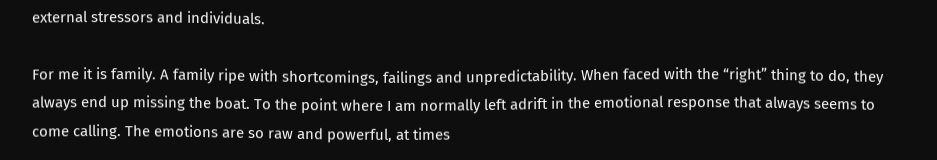external stressors and individuals.

For me it is family. A family ripe with shortcomings, failings and unpredictability. When faced with the “right” thing to do, they always end up missing the boat. To the point where I am normally left adrift in the emotional response that always seems to come calling. The emotions are so raw and powerful, at times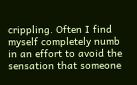crippling. Often I find myself completely numb in an effort to avoid the sensation that someone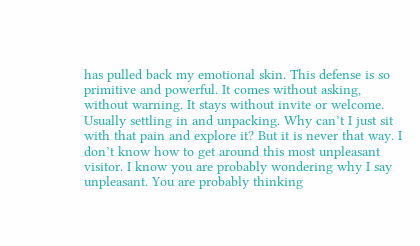has pulled back my emotional skin. This defense is so primitive and powerful. It comes without asking, without warning. It stays without invite or welcome. Usually settling in and unpacking. Why can’t I just sit with that pain and explore it? But it is never that way. I don’t know how to get around this most unpleasant visitor. I know you are probably wondering why I say unpleasant. You are probably thinking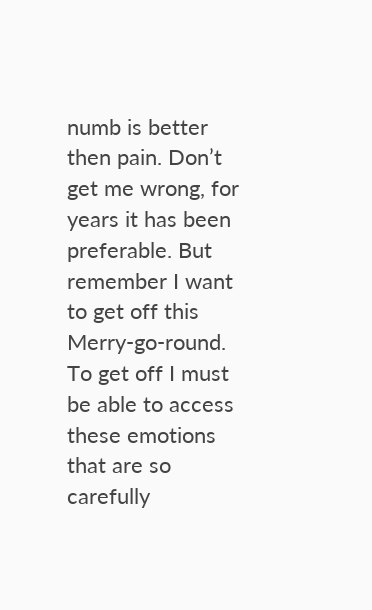numb is better then pain. Don’t get me wrong, for years it has been preferable. But remember I want to get off this Merry-go-round. To get off I must be able to access these emotions that are so carefully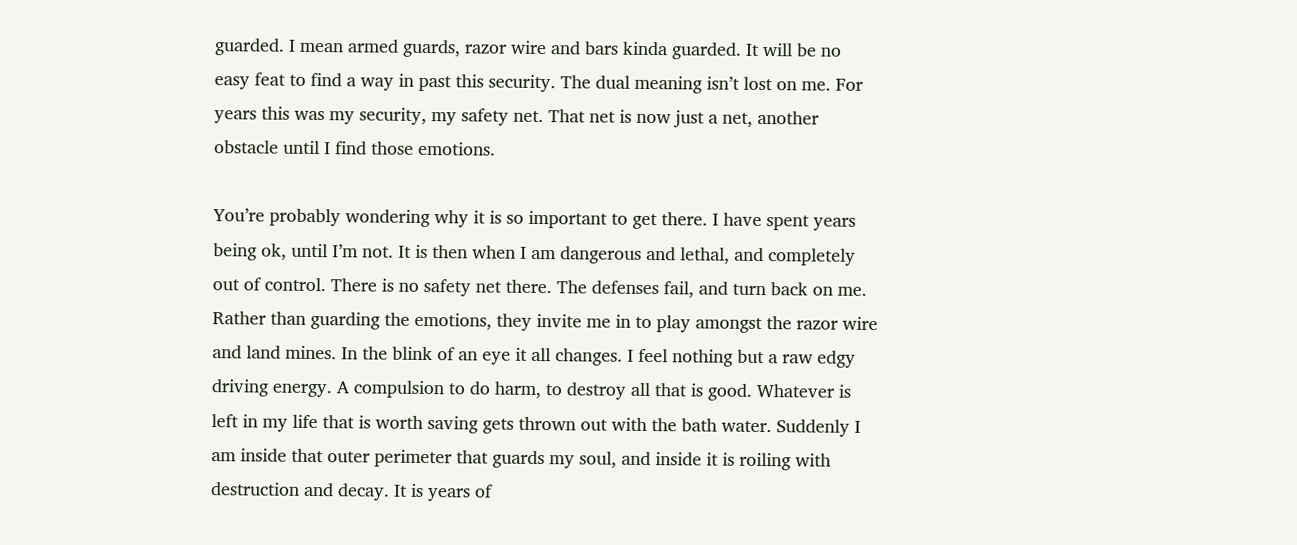guarded. I mean armed guards, razor wire and bars kinda guarded. It will be no easy feat to find a way in past this security. The dual meaning isn’t lost on me. For years this was my security, my safety net. That net is now just a net, another obstacle until I find those emotions.

You’re probably wondering why it is so important to get there. I have spent years being ok, until I’m not. It is then when I am dangerous and lethal, and completely out of control. There is no safety net there. The defenses fail, and turn back on me. Rather than guarding the emotions, they invite me in to play amongst the razor wire and land mines. In the blink of an eye it all changes. I feel nothing but a raw edgy driving energy. A compulsion to do harm, to destroy all that is good. Whatever is left in my life that is worth saving gets thrown out with the bath water. Suddenly I am inside that outer perimeter that guards my soul, and inside it is roiling with destruction and decay. It is years of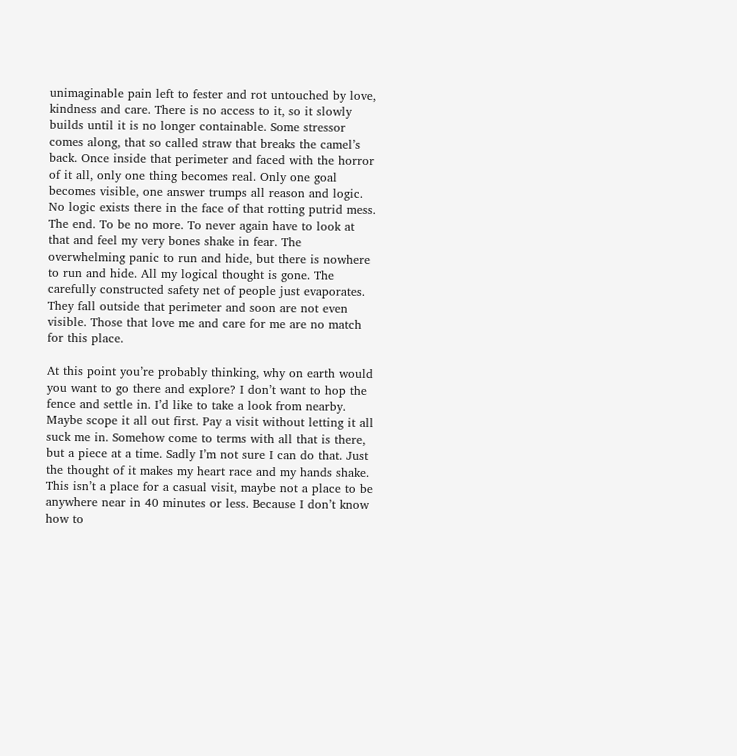unimaginable pain left to fester and rot untouched by love, kindness and care. There is no access to it, so it slowly builds until it is no longer containable. Some stressor comes along, that so called straw that breaks the camel’s back. Once inside that perimeter and faced with the horror of it all, only one thing becomes real. Only one goal becomes visible, one answer trumps all reason and logic. No logic exists there in the face of that rotting putrid mess. The end. To be no more. To never again have to look at that and feel my very bones shake in fear. The overwhelming panic to run and hide, but there is nowhere to run and hide. All my logical thought is gone. The carefully constructed safety net of people just evaporates. They fall outside that perimeter and soon are not even visible. Those that love me and care for me are no match for this place.

At this point you’re probably thinking, why on earth would you want to go there and explore? I don’t want to hop the fence and settle in. I’d like to take a look from nearby. Maybe scope it all out first. Pay a visit without letting it all suck me in. Somehow come to terms with all that is there, but a piece at a time. Sadly I’m not sure I can do that. Just the thought of it makes my heart race and my hands shake. This isn’t a place for a casual visit, maybe not a place to be anywhere near in 40 minutes or less. Because I don’t know how to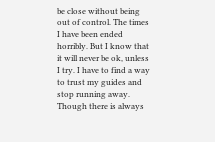be close without being out of control. The times I have been ended horribly. But I know that it will never be ok, unless I try. I have to find a way to trust my guides and stop running away. Though there is always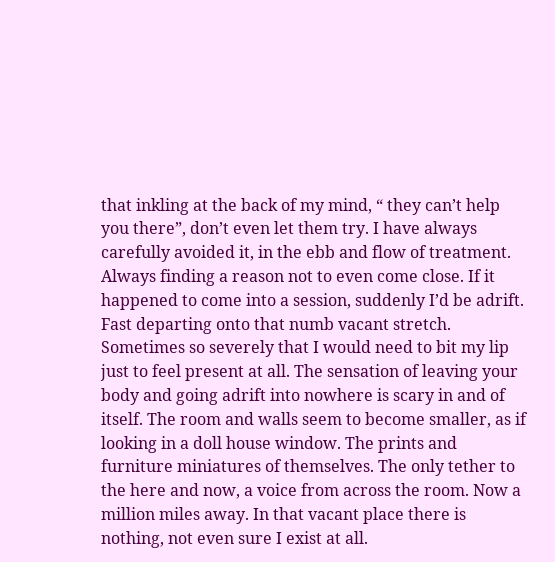that inkling at the back of my mind, “ they can’t help you there”, don’t even let them try. I have always carefully avoided it, in the ebb and flow of treatment. Always finding a reason not to even come close. If it happened to come into a session, suddenly I’d be adrift. Fast departing onto that numb vacant stretch. Sometimes so severely that I would need to bit my lip just to feel present at all. The sensation of leaving your body and going adrift into nowhere is scary in and of itself. The room and walls seem to become smaller, as if looking in a doll house window. The prints and furniture miniatures of themselves. The only tether to the here and now, a voice from across the room. Now a million miles away. In that vacant place there is nothing, not even sure I exist at all.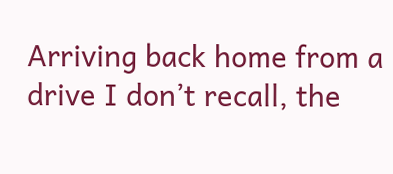Arriving back home from a drive I don’t recall, the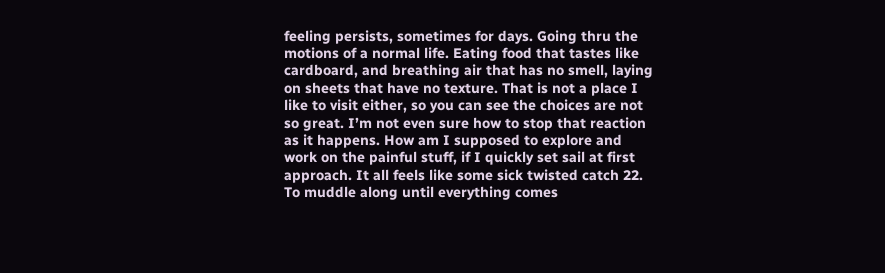feeling persists, sometimes for days. Going thru the motions of a normal life. Eating food that tastes like cardboard, and breathing air that has no smell, laying on sheets that have no texture. That is not a place I like to visit either, so you can see the choices are not so great. I’m not even sure how to stop that reaction as it happens. How am I supposed to explore and work on the painful stuff, if I quickly set sail at first approach. It all feels like some sick twisted catch 22. To muddle along until everything comes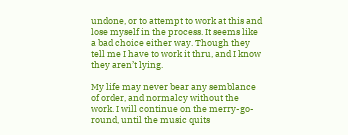undone, or to attempt to work at this and lose myself in the process. It seems like a bad choice either way. Though they tell me I have to work it thru, and I know they aren’t lying.

My life may never bear any semblance of order, and normalcy without the work. I will continue on the merry-go-round, until the music quits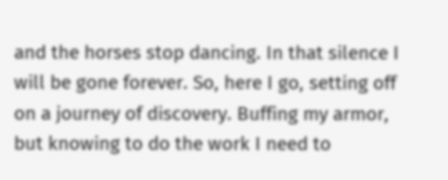and the horses stop dancing. In that silence I will be gone forever. So, here I go, setting off on a journey of discovery. Buffing my armor, but knowing to do the work I need to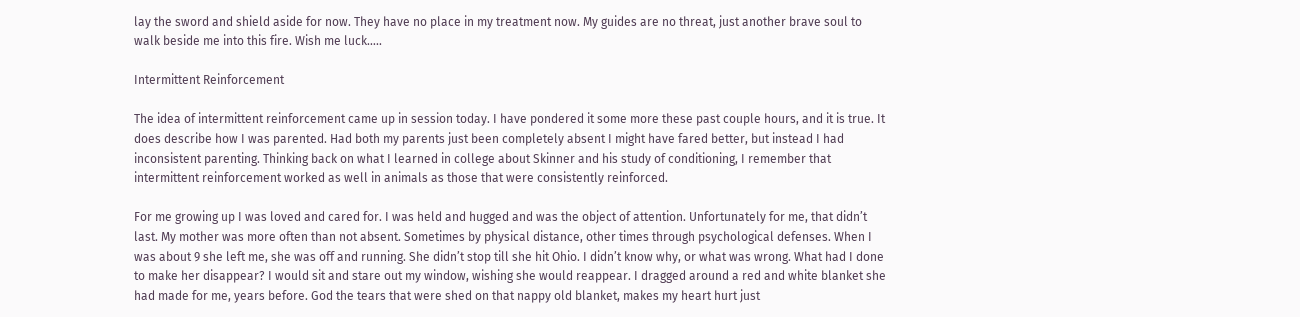lay the sword and shield aside for now. They have no place in my treatment now. My guides are no threat, just another brave soul to walk beside me into this fire. Wish me luck…..

Intermittent Reinforcement

The idea of intermittent reinforcement came up in session today. I have pondered it some more these past couple hours, and it is true. It does describe how I was parented. Had both my parents just been completely absent I might have fared better, but instead I had inconsistent parenting. Thinking back on what I learned in college about Skinner and his study of conditioning, I remember that intermittent reinforcement worked as well in animals as those that were consistently reinforced.

For me growing up I was loved and cared for. I was held and hugged and was the object of attention. Unfortunately for me, that didn’t last. My mother was more often than not absent. Sometimes by physical distance, other times through psychological defenses. When I was about 9 she left me, she was off and running. She didn’t stop till she hit Ohio. I didn’t know why, or what was wrong. What had I done to make her disappear? I would sit and stare out my window, wishing she would reappear. I dragged around a red and white blanket she had made for me, years before. God the tears that were shed on that nappy old blanket, makes my heart hurt just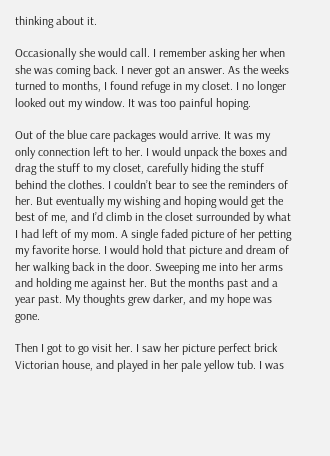thinking about it.

Occasionally she would call. I remember asking her when she was coming back. I never got an answer. As the weeks turned to months, I found refuge in my closet. I no longer looked out my window. It was too painful hoping.

Out of the blue care packages would arrive. It was my only connection left to her. I would unpack the boxes and drag the stuff to my closet, carefully hiding the stuff behind the clothes. I couldn’t bear to see the reminders of her. But eventually my wishing and hoping would get the best of me, and I’d climb in the closet surrounded by what I had left of my mom. A single faded picture of her petting my favorite horse. I would hold that picture and dream of her walking back in the door. Sweeping me into her arms and holding me against her. But the months past and a year past. My thoughts grew darker, and my hope was gone.

Then I got to go visit her. I saw her picture perfect brick Victorian house, and played in her pale yellow tub. I was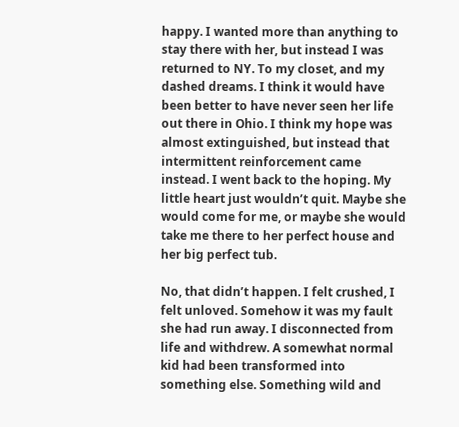happy. I wanted more than anything to stay there with her, but instead I was returned to NY. To my closet, and my dashed dreams. I think it would have been better to have never seen her life out there in Ohio. I think my hope was almost extinguished, but instead that intermittent reinforcement came instead. I went back to the hoping. My little heart just wouldn’t quit. Maybe she would come for me, or maybe she would take me there to her perfect house and her big perfect tub.

No, that didn’t happen. I felt crushed, I felt unloved. Somehow it was my fault she had run away. I disconnected from life and withdrew. A somewhat normal kid had been transformed into something else. Something wild and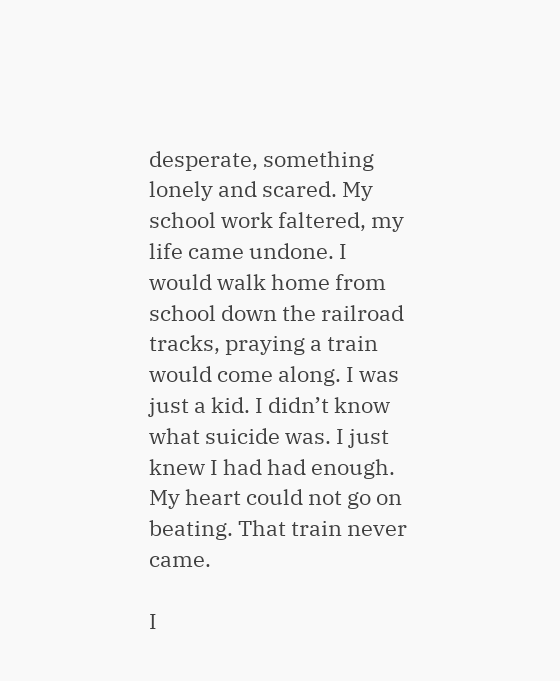desperate, something lonely and scared. My school work faltered, my life came undone. I would walk home from school down the railroad tracks, praying a train would come along. I was just a kid. I didn’t know what suicide was. I just knew I had had enough. My heart could not go on beating. That train never came.

I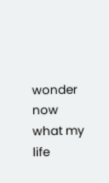wonder now what my life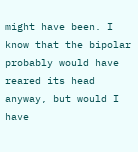might have been. I know that the bipolar probably would have reared its head anyway, but would I have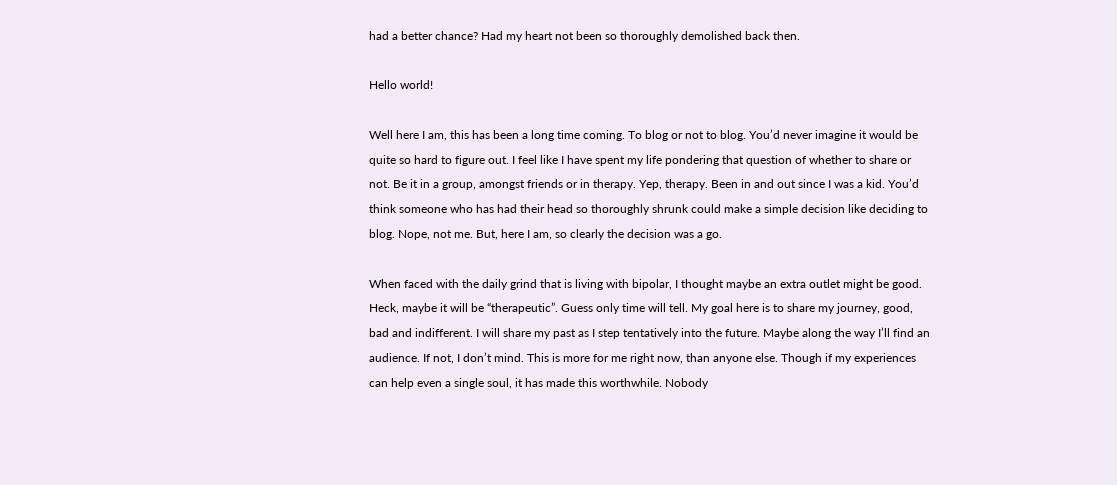had a better chance? Had my heart not been so thoroughly demolished back then.

Hello world!

Well here I am, this has been a long time coming. To blog or not to blog. You’d never imagine it would be quite so hard to figure out. I feel like I have spent my life pondering that question of whether to share or not. Be it in a group, amongst friends or in therapy. Yep, therapy. Been in and out since I was a kid. You’d think someone who has had their head so thoroughly shrunk could make a simple decision like deciding to blog. Nope, not me. But, here I am, so clearly the decision was a go.

When faced with the daily grind that is living with bipolar, I thought maybe an extra outlet might be good. Heck, maybe it will be “therapeutic”. Guess only time will tell. My goal here is to share my journey, good, bad and indifferent. I will share my past as I step tentatively into the future. Maybe along the way I’ll find an audience. If not, I don’t mind. This is more for me right now, than anyone else. Though if my experiences can help even a single soul, it has made this worthwhile. Nobody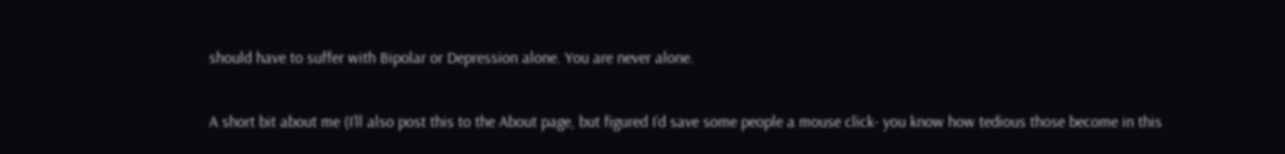should have to suffer with Bipolar or Depression alone. You are never alone.

A short bit about me (I’ll also post this to the About page, but figured I’d save some people a mouse click- you know how tedious those become in this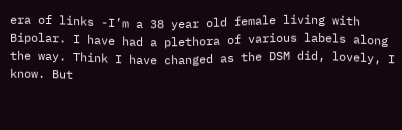era of links -I’m a 38 year old female living with Bipolar. I have had a plethora of various labels along the way. Think I have changed as the DSM did, lovely, I know. But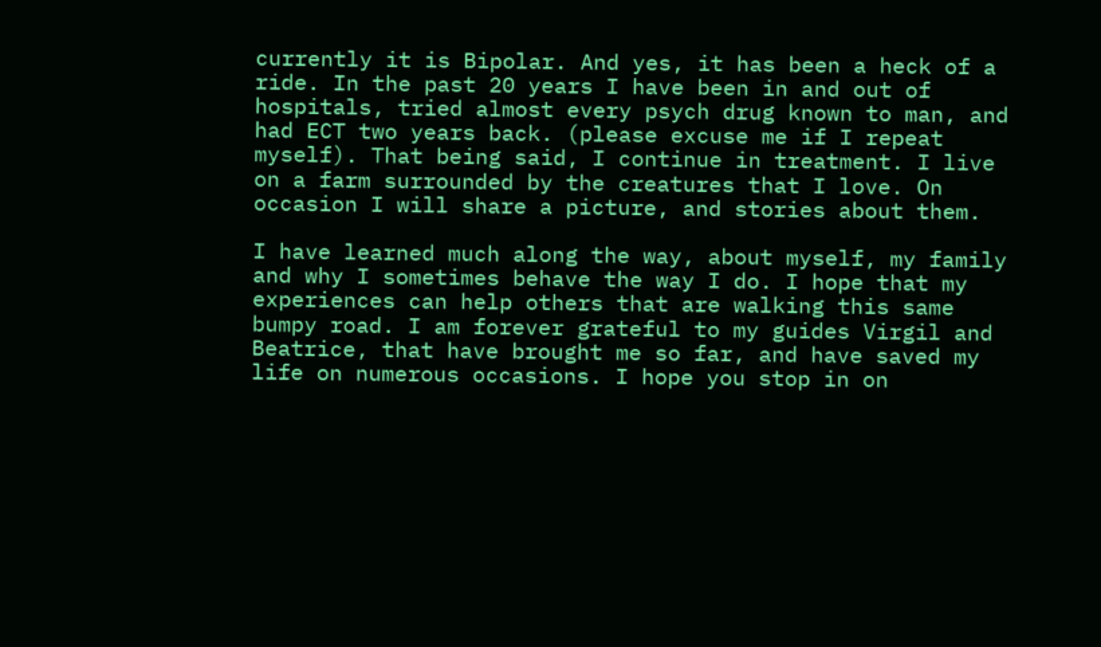currently it is Bipolar. And yes, it has been a heck of a ride. In the past 20 years I have been in and out of hospitals, tried almost every psych drug known to man, and had ECT two years back. (please excuse me if I repeat myself). That being said, I continue in treatment. I live on a farm surrounded by the creatures that I love. On occasion I will share a picture, and stories about them.

I have learned much along the way, about myself, my family and why I sometimes behave the way I do. I hope that my experiences can help others that are walking this same bumpy road. I am forever grateful to my guides Virgil and Beatrice, that have brought me so far, and have saved my life on numerous occasions. I hope you stop in on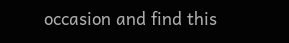occasion and find this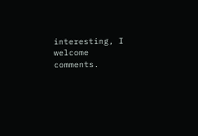interesting, I welcome comments.